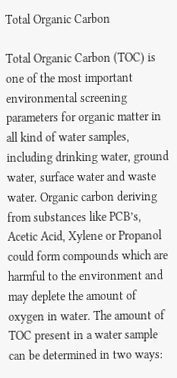Total Organic Carbon

Total Organic Carbon (TOC) is one of the most important environmental screening parameters for organic matter in all kind of water samples, including drinking water, ground water, surface water and waste water. Organic carbon deriving from substances like PCB’s, Acetic Acid, Xylene or Propanol could form compounds which are harmful to the environment and may deplete the amount of oxygen in water. The amount of TOC present in a water sample can be determined in two ways: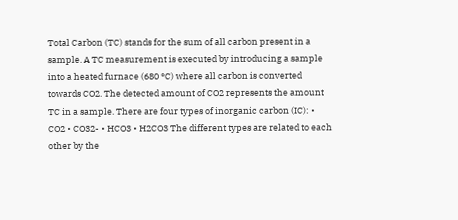Total Carbon (TC) stands for the sum of all carbon present in a sample. A TC measurement is executed by introducing a sample into a heated furnace (680 °C) where all carbon is converted towards CO2. The detected amount of CO2 represents the amount TC in a sample. There are four types of inorganic carbon (IC): • CO2 • CO32- • HCO3 • H2CO3 The different types are related to each other by the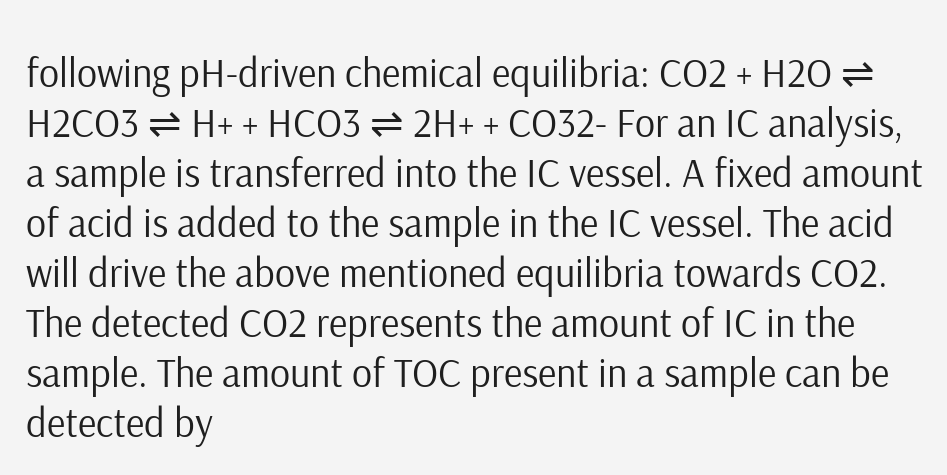following pH-driven chemical equilibria: CO2 + H2O ⇌ H2CO3 ⇌ H+ + HCO3 ⇌ 2H+ + CO32- For an IC analysis, a sample is transferred into the IC vessel. A fixed amount of acid is added to the sample in the IC vessel. The acid will drive the above mentioned equilibria towards CO2. The detected CO2 represents the amount of IC in the sample. The amount of TOC present in a sample can be detected by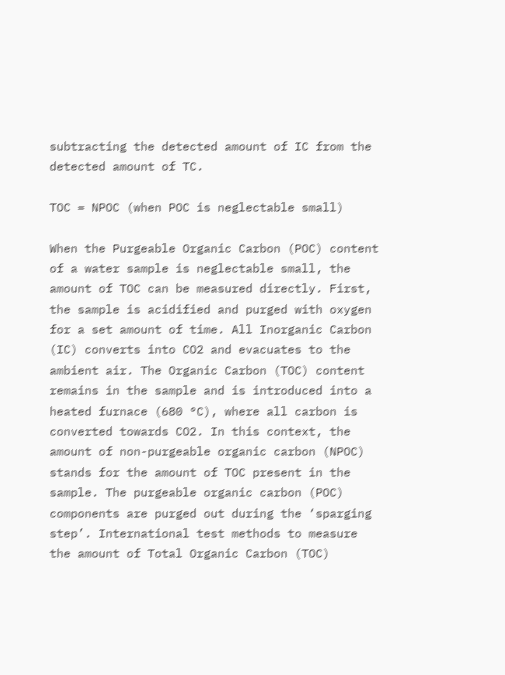subtracting the detected amount of IC from the detected amount of TC.

TOC = NPOC (when POC is neglectable small)

When the Purgeable Organic Carbon (POC) content of a water sample is neglectable small, the amount of TOC can be measured directly. First, the sample is acidified and purged with oxygen for a set amount of time. All Inorganic Carbon (IC) converts into CO2 and evacuates to the ambient air. The Organic Carbon (TOC) content remains in the sample and is introduced into a heated furnace (680 °C), where all carbon is converted towards CO2. In this context, the amount of non-purgeable organic carbon (NPOC) stands for the amount of TOC present in the sample. The purgeable organic carbon (POC) components are purged out during the ‘sparging step’. International test methods to measure the amount of Total Organic Carbon (TOC)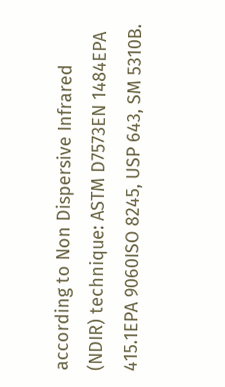according to Non Dispersive Infrared (NDIR) technique: ASTM D7573EN 1484EPA 415.1EPA 9060ISO 8245, USP 643, SM 5310B.